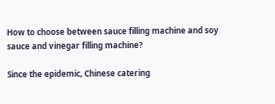How to choose between sauce filling machine and soy sauce and vinegar filling machine?

Since the epidemic, Chinese catering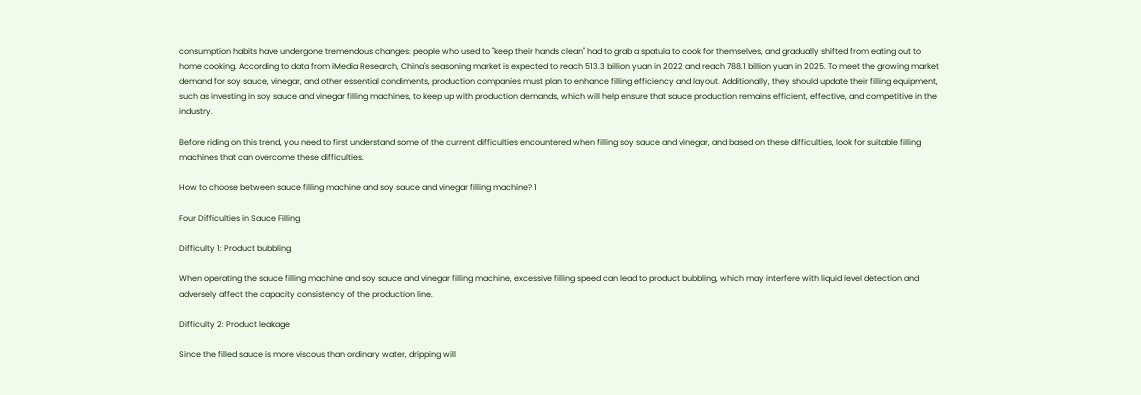consumption habits have undergone tremendous changes: people who used to "keep their hands clean" had to grab a spatula to cook for themselves, and gradually shifted from eating out to home cooking. According to data from iMedia Research, China's seasoning market is expected to reach 513.3 billion yuan in 2022 and reach 788.1 billion yuan in 2025. To meet the growing market demand for soy sauce, vinegar, and other essential condiments, production companies must plan to enhance filling efficiency and layout. Additionally, they should update their filling equipment, such as investing in soy sauce and vinegar filling machines, to keep up with production demands, which will help ensure that sauce production remains efficient, effective, and competitive in the industry.

Before riding on this trend, you need to first understand some of the current difficulties encountered when filling soy sauce and vinegar, and based on these difficulties, look for suitable filling machines that can overcome these difficulties.

How to choose between sauce filling machine and soy sauce and vinegar filling machine? 1

Four Difficulties in Sauce Filling

Difficulty 1: Product bubbling

When operating the sauce filling machine and soy sauce and vinegar filling machine, excessive filling speed can lead to product bubbling, which may interfere with liquid level detection and adversely affect the capacity consistency of the production line.

Difficulty 2: Product leakage

Since the filled sauce is more viscous than ordinary water, dripping will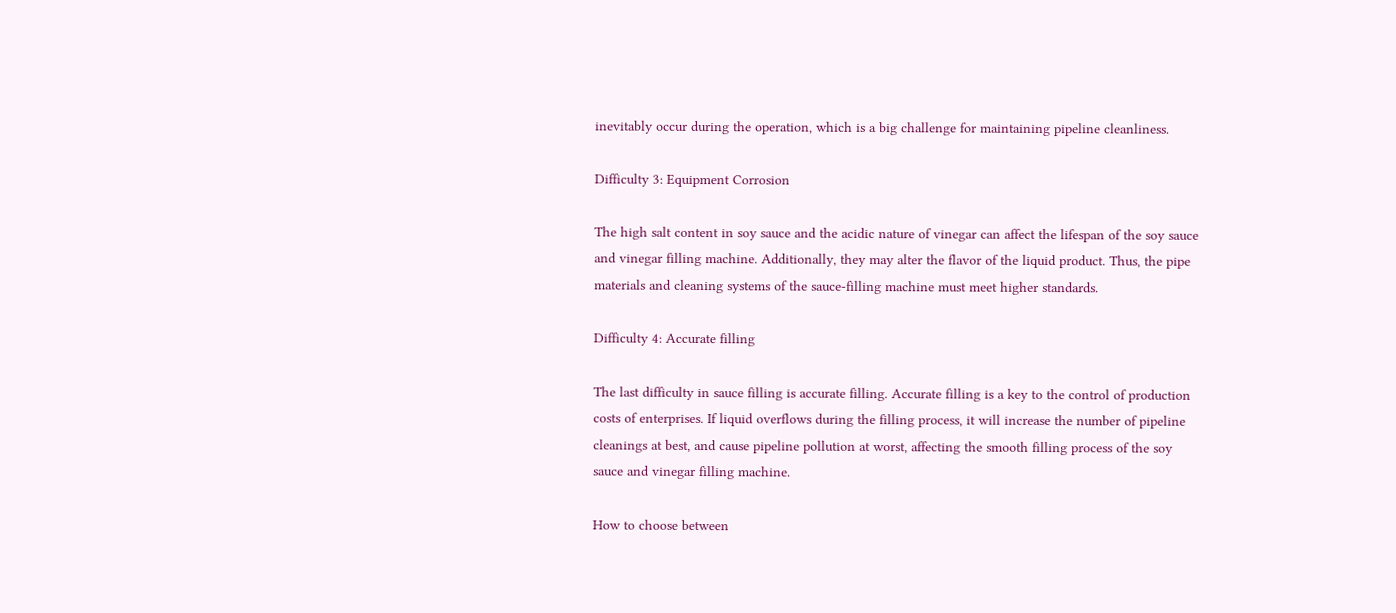inevitably occur during the operation, which is a big challenge for maintaining pipeline cleanliness.

Difficulty 3: Equipment Corrosion

The high salt content in soy sauce and the acidic nature of vinegar can affect the lifespan of the soy sauce and vinegar filling machine. Additionally, they may alter the flavor of the liquid product. Thus, the pipe materials and cleaning systems of the sauce-filling machine must meet higher standards.

Difficulty 4: Accurate filling

The last difficulty in sauce filling is accurate filling. Accurate filling is a key to the control of production costs of enterprises. If liquid overflows during the filling process, it will increase the number of pipeline cleanings at best, and cause pipeline pollution at worst, affecting the smooth filling process of the soy sauce and vinegar filling machine.

How to choose between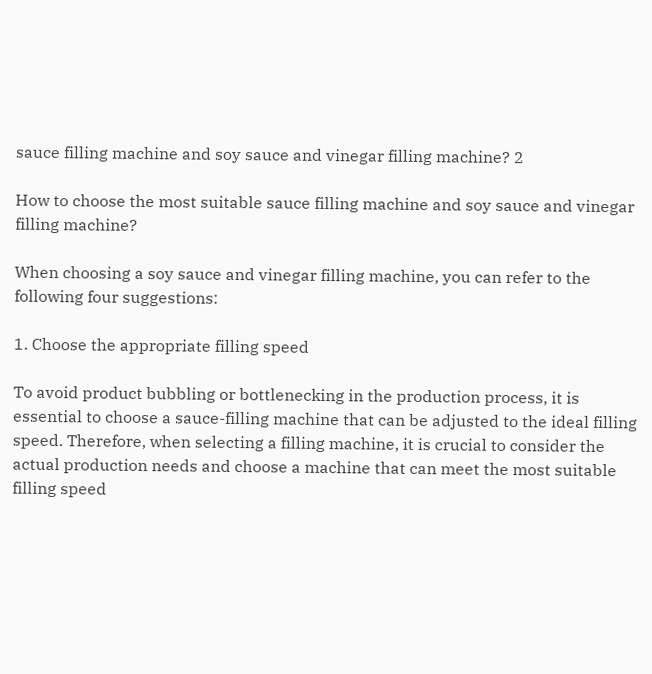sauce filling machine and soy sauce and vinegar filling machine? 2

How to choose the most suitable sauce filling machine and soy sauce and vinegar filling machine?

When choosing a soy sauce and vinegar filling machine, you can refer to the following four suggestions:

1. Choose the appropriate filling speed

To avoid product bubbling or bottlenecking in the production process, it is essential to choose a sauce-filling machine that can be adjusted to the ideal filling speed. Therefore, when selecting a filling machine, it is crucial to consider the actual production needs and choose a machine that can meet the most suitable filling speed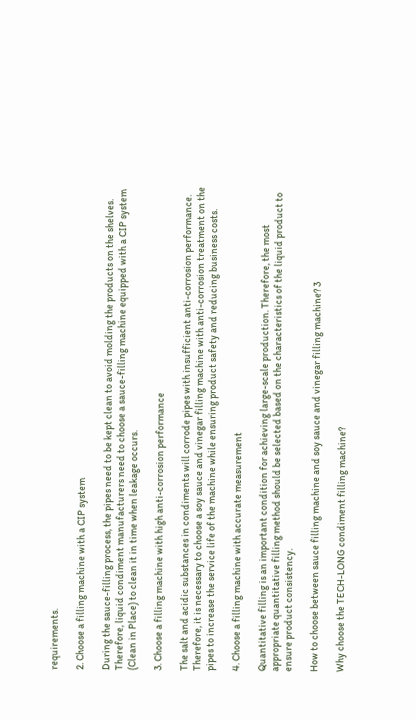requirements.

2. Choose a filling machine with a CIP system

During the sauce-filling process, the pipes need to be kept clean to avoid molding the products on the shelves. Therefore, liquid condiment manufacturers need to choose a sauce-filling machine equipped with a CIP system (Clean in Place) to clean it in time when leakage occurs.

3. Choose a filling machine with high anti-corrosion performance

The salt and acidic substances in condiments will corrode pipes with insufficient anti-corrosion performance. Therefore, it is necessary to choose a soy sauce and vinegar filling machine with anti-corrosion treatment on the pipes to increase the service life of the machine while ensuring product safety and reducing business costs.

4. Choose a filling machine with accurate measurement

Quantitative filling is an important condition for achieving large-scale production. Therefore, the most appropriate quantitative filling method should be selected based on the characteristics of the liquid product to ensure product consistency.

How to choose between sauce filling machine and soy sauce and vinegar filling machine? 3

Why choose the TECH-LONG condiment filling machine?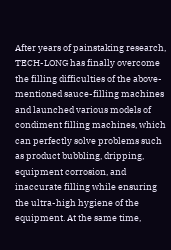After years of painstaking research, TECH-LONG has finally overcome the filling difficulties of the above-mentioned sauce-filling machines and launched various models of condiment filling machines, which can perfectly solve problems such as product bubbling, dripping, equipment corrosion, and inaccurate filling while ensuring the ultra-high hygiene of the equipment. At the same time,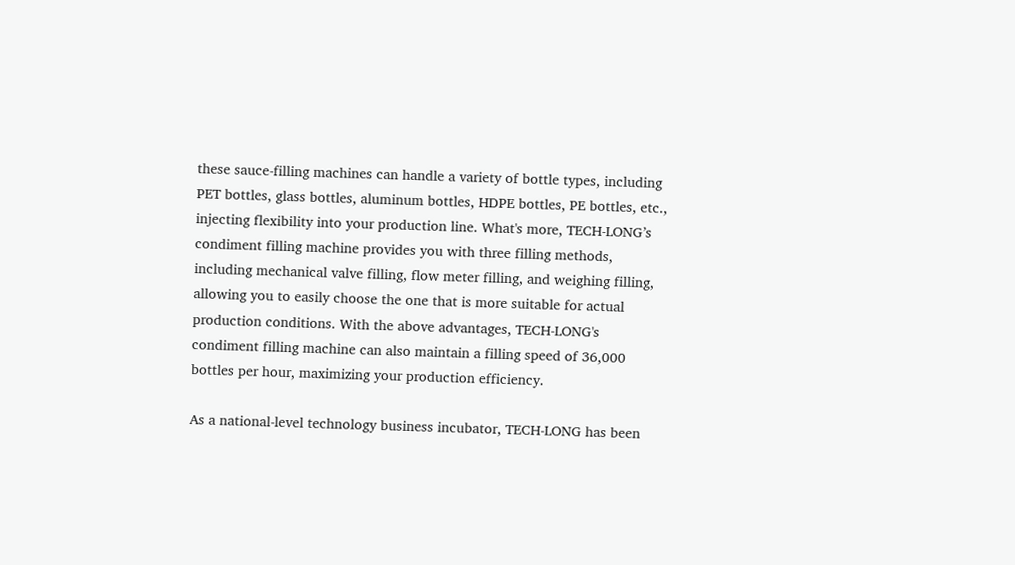these sauce-filling machines can handle a variety of bottle types, including PET bottles, glass bottles, aluminum bottles, HDPE bottles, PE bottles, etc., injecting flexibility into your production line. What's more, TECH-LONG’s condiment filling machine provides you with three filling methods, including mechanical valve filling, flow meter filling, and weighing filling, allowing you to easily choose the one that is more suitable for actual production conditions. With the above advantages, TECH-LONG's condiment filling machine can also maintain a filling speed of 36,000 bottles per hour, maximizing your production efficiency.

As a national-level technology business incubator, TECH-LONG has been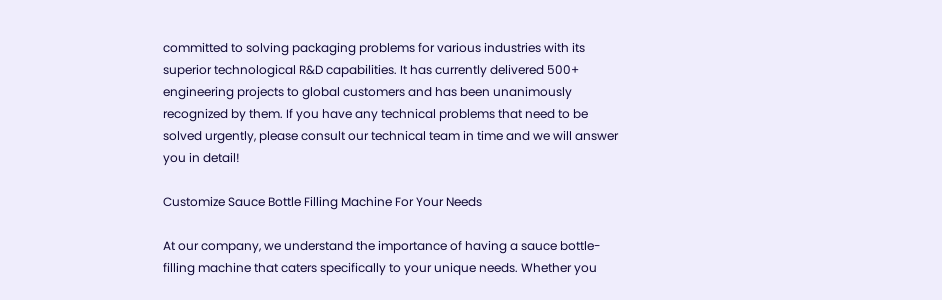committed to solving packaging problems for various industries with its superior technological R&D capabilities. It has currently delivered 500+ engineering projects to global customers and has been unanimously recognized by them. If you have any technical problems that need to be solved urgently, please consult our technical team in time and we will answer you in detail!

Customize Sauce Bottle Filling Machine For Your Needs

At our company, we understand the importance of having a sauce bottle-filling machine that caters specifically to your unique needs. Whether you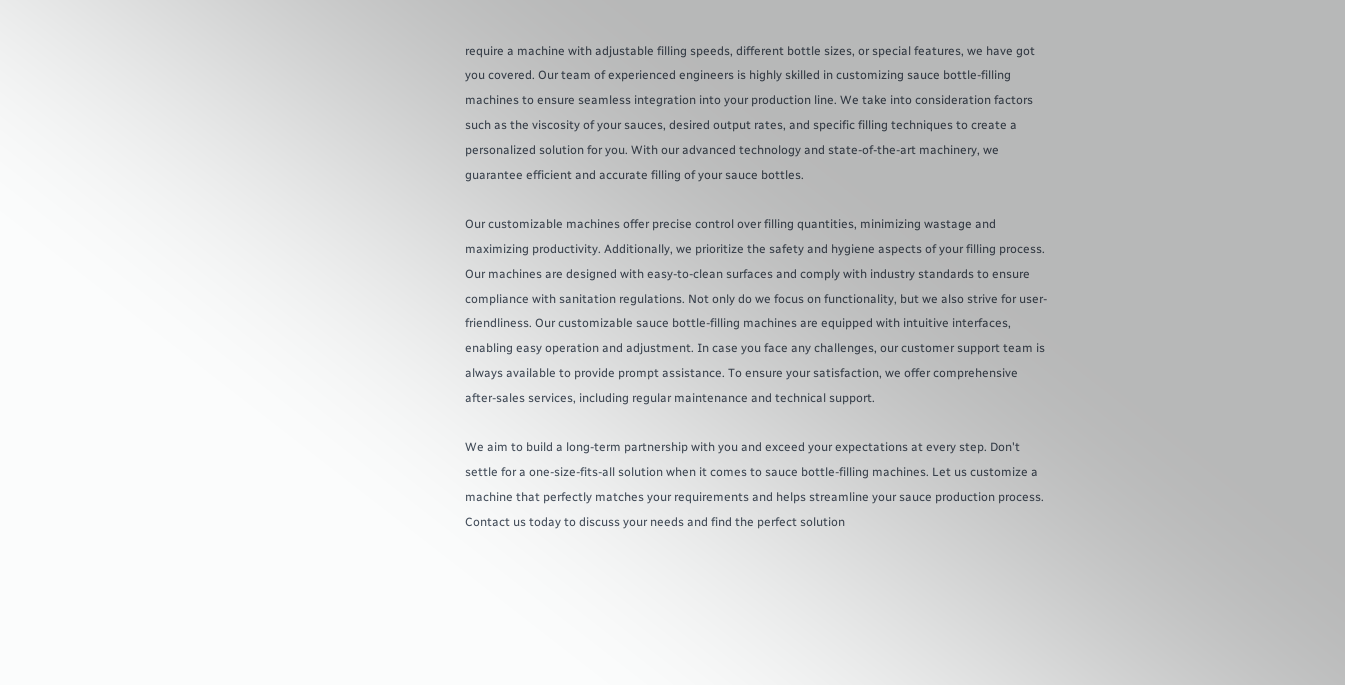require a machine with adjustable filling speeds, different bottle sizes, or special features, we have got you covered. Our team of experienced engineers is highly skilled in customizing sauce bottle-filling machines to ensure seamless integration into your production line. We take into consideration factors such as the viscosity of your sauces, desired output rates, and specific filling techniques to create a personalized solution for you. With our advanced technology and state-of-the-art machinery, we guarantee efficient and accurate filling of your sauce bottles.

Our customizable machines offer precise control over filling quantities, minimizing wastage and maximizing productivity. Additionally, we prioritize the safety and hygiene aspects of your filling process. Our machines are designed with easy-to-clean surfaces and comply with industry standards to ensure compliance with sanitation regulations. Not only do we focus on functionality, but we also strive for user-friendliness. Our customizable sauce bottle-filling machines are equipped with intuitive interfaces, enabling easy operation and adjustment. In case you face any challenges, our customer support team is always available to provide prompt assistance. To ensure your satisfaction, we offer comprehensive after-sales services, including regular maintenance and technical support.

We aim to build a long-term partnership with you and exceed your expectations at every step. Don't settle for a one-size-fits-all solution when it comes to sauce bottle-filling machines. Let us customize a machine that perfectly matches your requirements and helps streamline your sauce production process. Contact us today to discuss your needs and find the perfect solution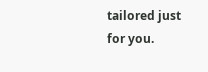tailored just for you.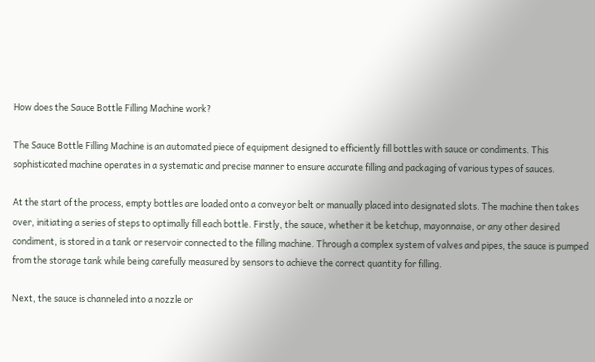How does the Sauce Bottle Filling Machine work?

The Sauce Bottle Filling Machine is an automated piece of equipment designed to efficiently fill bottles with sauce or condiments. This sophisticated machine operates in a systematic and precise manner to ensure accurate filling and packaging of various types of sauces.

At the start of the process, empty bottles are loaded onto a conveyor belt or manually placed into designated slots. The machine then takes over, initiating a series of steps to optimally fill each bottle. Firstly, the sauce, whether it be ketchup, mayonnaise, or any other desired condiment, is stored in a tank or reservoir connected to the filling machine. Through a complex system of valves and pipes, the sauce is pumped from the storage tank while being carefully measured by sensors to achieve the correct quantity for filling.

Next, the sauce is channeled into a nozzle or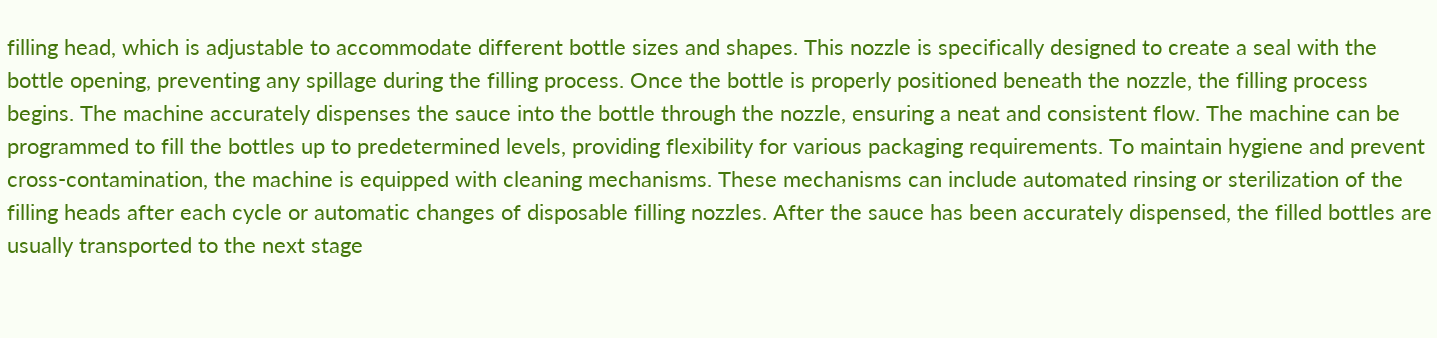filling head, which is adjustable to accommodate different bottle sizes and shapes. This nozzle is specifically designed to create a seal with the bottle opening, preventing any spillage during the filling process. Once the bottle is properly positioned beneath the nozzle, the filling process begins. The machine accurately dispenses the sauce into the bottle through the nozzle, ensuring a neat and consistent flow. The machine can be programmed to fill the bottles up to predetermined levels, providing flexibility for various packaging requirements. To maintain hygiene and prevent cross-contamination, the machine is equipped with cleaning mechanisms. These mechanisms can include automated rinsing or sterilization of the filling heads after each cycle or automatic changes of disposable filling nozzles. After the sauce has been accurately dispensed, the filled bottles are usually transported to the next stage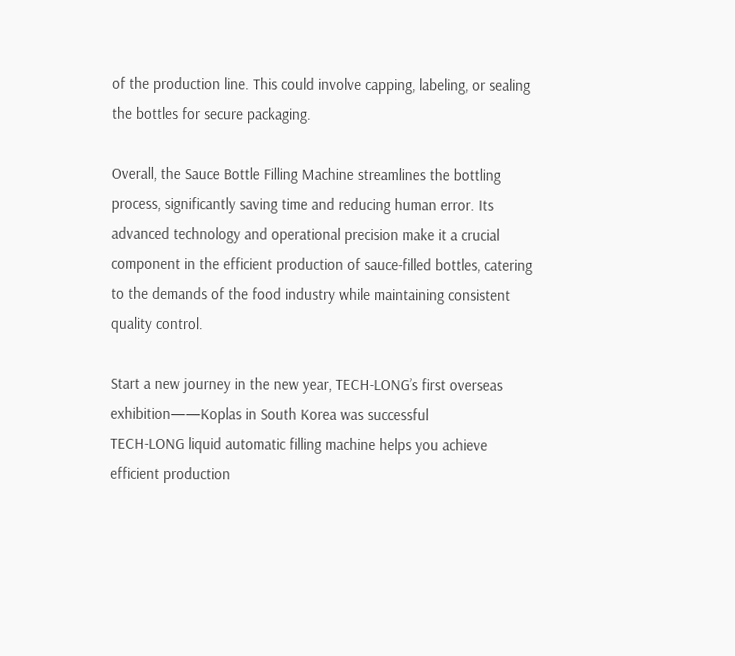of the production line. This could involve capping, labeling, or sealing the bottles for secure packaging.

Overall, the Sauce Bottle Filling Machine streamlines the bottling process, significantly saving time and reducing human error. Its advanced technology and operational precision make it a crucial component in the efficient production of sauce-filled bottles, catering to the demands of the food industry while maintaining consistent quality control.

Start a new journey in the new year, TECH-LONG’s first overseas exhibition——Koplas in South Korea was successful
TECH-LONG liquid automatic filling machine helps you achieve efficient production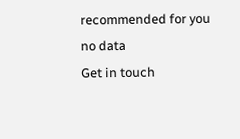recommended for you
no data
Get in touch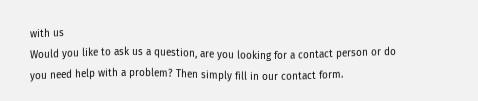with us
Would you like to ask us a question, are you looking for a contact person or do you need help with a problem? Then simply fill in our contact form.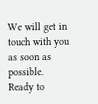We will get in touch with you as soon as possible.
Ready to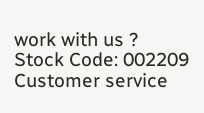work with us ?
Stock Code: 002209
Customer service